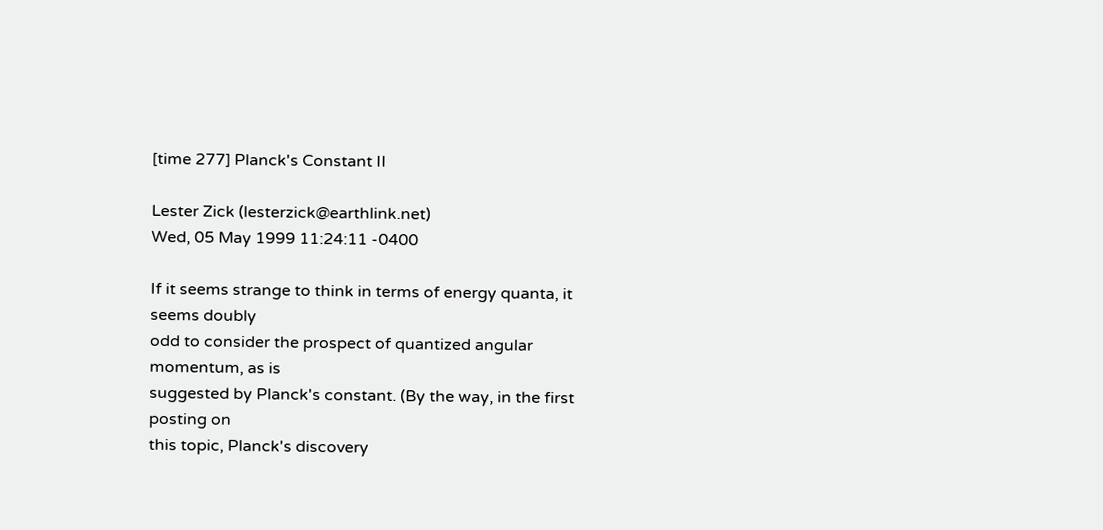[time 277] Planck's Constant II

Lester Zick (lesterzick@earthlink.net)
Wed, 05 May 1999 11:24:11 -0400

If it seems strange to think in terms of energy quanta, it seems doubly
odd to consider the prospect of quantized angular momentum, as is
suggested by Planck's constant. (By the way, in the first posting on
this topic, Planck's discovery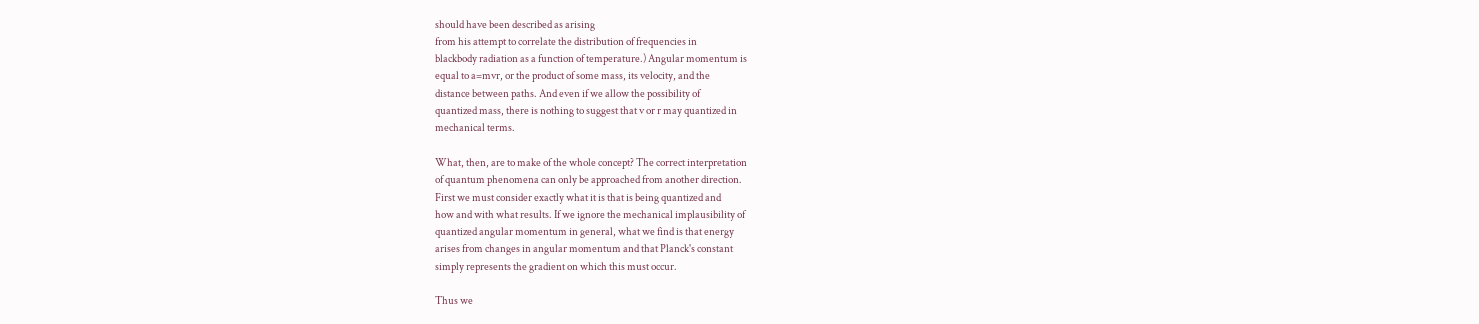should have been described as arising
from his attempt to correlate the distribution of frequencies in
blackbody radiation as a function of temperature.) Angular momentum is
equal to a=mvr, or the product of some mass, its velocity, and the
distance between paths. And even if we allow the possibility of
quantized mass, there is nothing to suggest that v or r may quantized in
mechanical terms.

What, then, are to make of the whole concept? The correct interpretation
of quantum phenomena can only be approached from another direction.
First we must consider exactly what it is that is being quantized and
how and with what results. If we ignore the mechanical implausibility of
quantized angular momentum in general, what we find is that energy
arises from changes in angular momentum and that Planck's constant
simply represents the gradient on which this must occur.

Thus we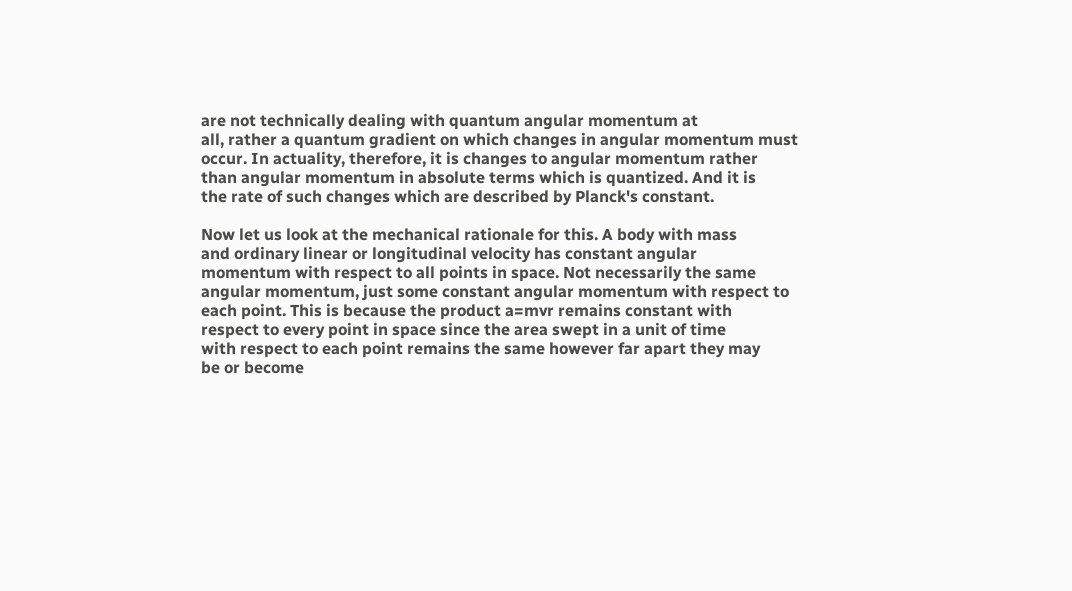are not technically dealing with quantum angular momentum at
all, rather a quantum gradient on which changes in angular momentum must
occur. In actuality, therefore, it is changes to angular momentum rather
than angular momentum in absolute terms which is quantized. And it is
the rate of such changes which are described by Planck's constant.

Now let us look at the mechanical rationale for this. A body with mass
and ordinary linear or longitudinal velocity has constant angular
momentum with respect to all points in space. Not necessarily the same
angular momentum, just some constant angular momentum with respect to
each point. This is because the product a=mvr remains constant with
respect to every point in space since the area swept in a unit of time
with respect to each point remains the same however far apart they may
be or become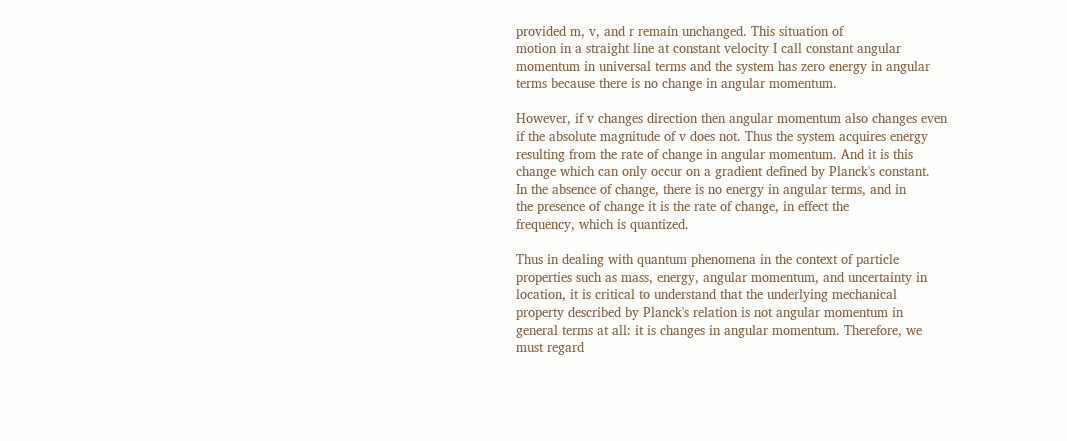provided m, v, and r remain unchanged. This situation of
motion in a straight line at constant velocity I call constant angular
momentum in universal terms and the system has zero energy in angular
terms because there is no change in angular momentum.

However, if v changes direction then angular momentum also changes even
if the absolute magnitude of v does not. Thus the system acquires energy
resulting from the rate of change in angular momentum. And it is this
change which can only occur on a gradient defined by Planck's constant.
In the absence of change, there is no energy in angular terms, and in
the presence of change it is the rate of change, in effect the
frequency, which is quantized.

Thus in dealing with quantum phenomena in the context of particle
properties such as mass, energy, angular momentum, and uncertainty in
location, it is critical to understand that the underlying mechanical
property described by Planck's relation is not angular momentum in
general terms at all: it is changes in angular momentum. Therefore, we
must regard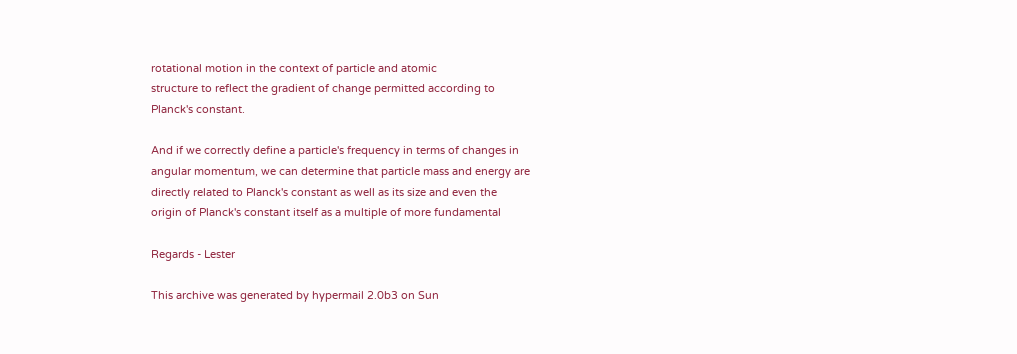rotational motion in the context of particle and atomic
structure to reflect the gradient of change permitted according to
Planck's constant.

And if we correctly define a particle's frequency in terms of changes in
angular momentum, we can determine that particle mass and energy are
directly related to Planck's constant as well as its size and even the
origin of Planck's constant itself as a multiple of more fundamental

Regards - Lester

This archive was generated by hypermail 2.0b3 on Sun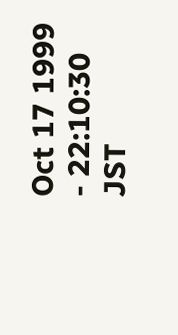Oct 17 1999 - 22:10:30 JST